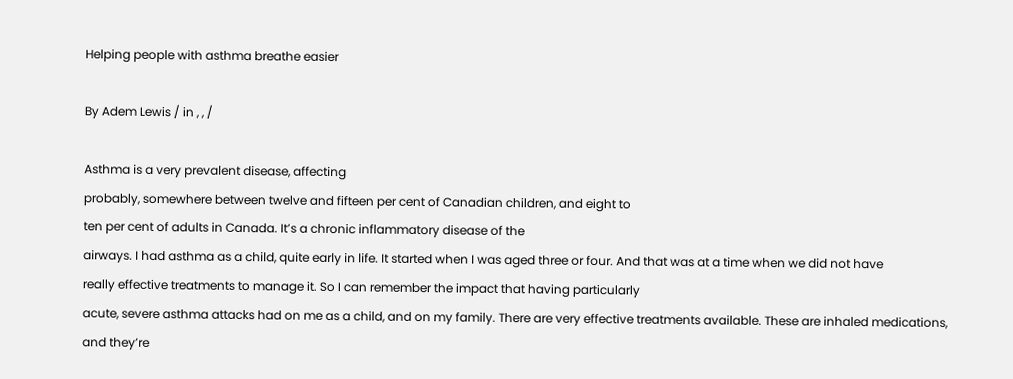Helping people with asthma breathe easier

By Adem Lewis / in , , /

Asthma is a very prevalent disease, affecting
probably, somewhere between twelve and fifteen per cent of Canadian children, and eight to
ten per cent of adults in Canada. It’s a chronic inflammatory disease of the
airways. I had asthma as a child, quite early in life. It started when I was aged three or four. And that was at a time when we did not have
really effective treatments to manage it. So I can remember the impact that having particularly
acute, severe asthma attacks had on me as a child, and on my family. There are very effective treatments available. These are inhaled medications, and they’re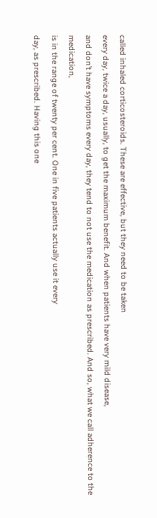called inhaled corticosteroids. These are effective, but they need to be taken
every day, twice a day, usually, to get the maximum benefit. And when patients have very mild disease,
and don’t have symptoms every day, they tend to not use the medication as prescribed. And so, what we call adherence to the medication,
is in the range of twenty per cent. One in five patients actually use it every
day, as prescribed. Having this one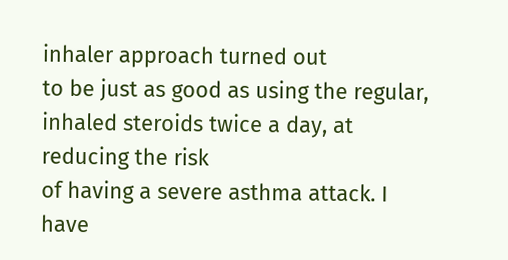inhaler approach turned out
to be just as good as using the regular, inhaled steroids twice a day, at reducing the risk
of having a severe asthma attack. I have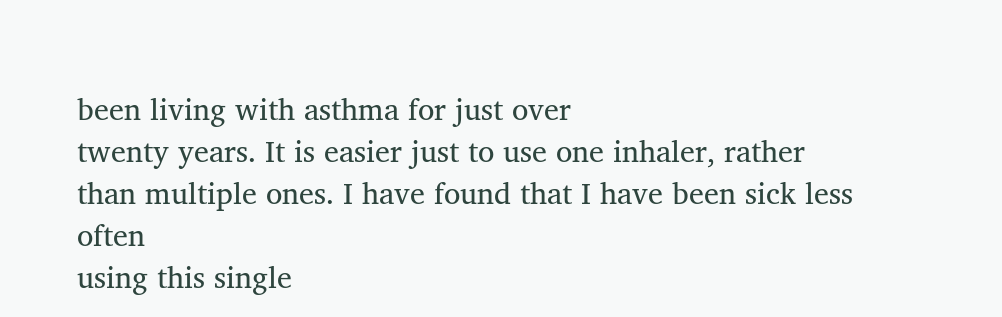been living with asthma for just over
twenty years. It is easier just to use one inhaler, rather
than multiple ones. I have found that I have been sick less often
using this single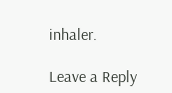inhaler.

Leave a Reply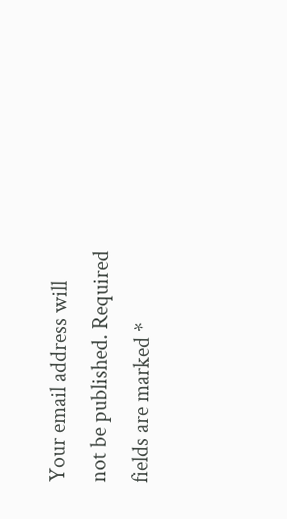Your email address will not be published. Required fields are marked *